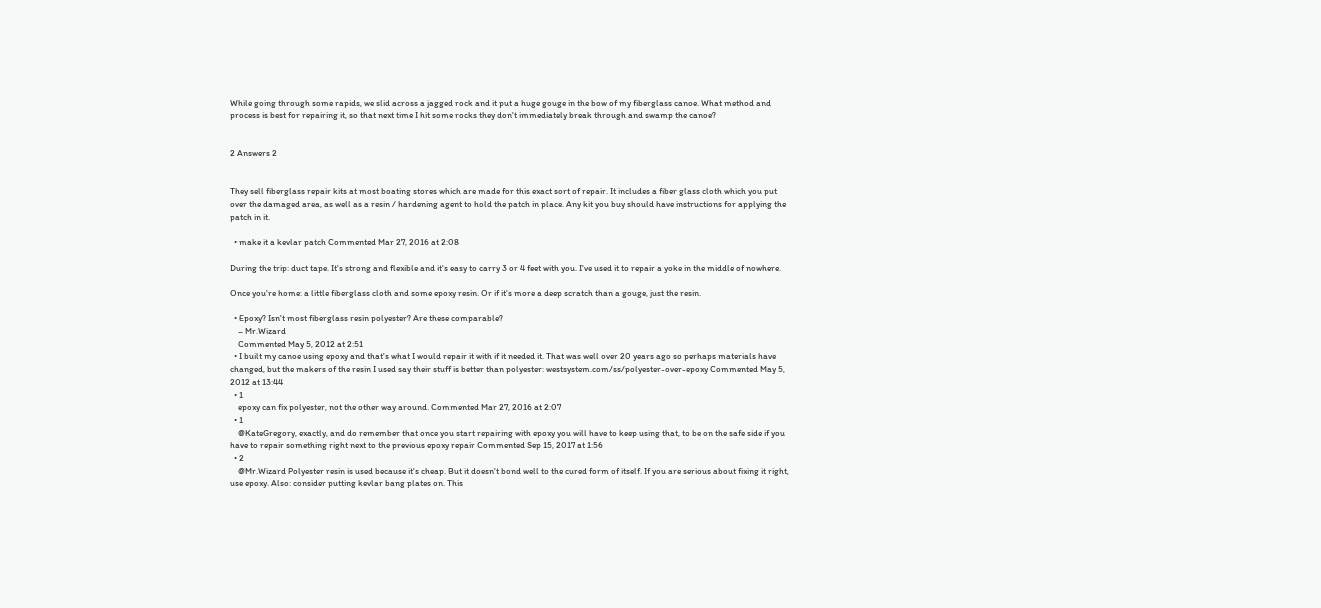While going through some rapids, we slid across a jagged rock and it put a huge gouge in the bow of my fiberglass canoe. What method and process is best for repairing it, so that next time I hit some rocks they don't immediately break through and swamp the canoe?


2 Answers 2


They sell fiberglass repair kits at most boating stores which are made for this exact sort of repair. It includes a fiber glass cloth which you put over the damaged area, as well as a resin / hardening agent to hold the patch in place. Any kit you buy should have instructions for applying the patch in it.

  • make it a kevlar patch Commented Mar 27, 2016 at 2:08

During the trip: duct tape. It's strong and flexible and it's easy to carry 3 or 4 feet with you. I've used it to repair a yoke in the middle of nowhere.

Once you're home: a little fiberglass cloth and some epoxy resin. Or if it's more a deep scratch than a gouge, just the resin.

  • Epoxy? Isn't most fiberglass resin polyester? Are these comparable?
    – Mr.Wizard
    Commented May 5, 2012 at 2:51
  • I built my canoe using epoxy and that's what I would repair it with if it needed it. That was well over 20 years ago so perhaps materials have changed, but the makers of the resin I used say their stuff is better than polyester: westsystem.com/ss/polyester-over-epoxy Commented May 5, 2012 at 13:44
  • 1
    epoxy can fix polyester, not the other way around. Commented Mar 27, 2016 at 2:07
  • 1
    @KateGregory, exactly, and do remember that once you start repairing with epoxy you will have to keep using that, to be on the safe side if you have to repair something right next to the previous epoxy repair Commented Sep 15, 2017 at 1:56
  • 2
    @Mr.Wizard Polyester resin is used because it's cheap. But it doesn't bond well to the cured form of itself. If you are serious about fixing it right, use epoxy. Also: consider putting kevlar bang plates on. This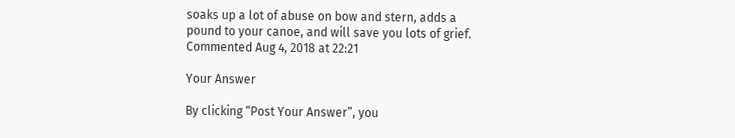soaks up a lot of abuse on bow and stern, adds a pound to your canoe, and will save you lots of grief. Commented Aug 4, 2018 at 22:21

Your Answer

By clicking “Post Your Answer”, you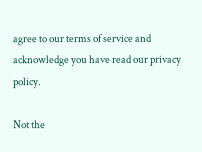agree to our terms of service and acknowledge you have read our privacy policy.

Not the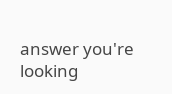answer you're looking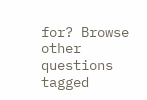for? Browse other questions tagged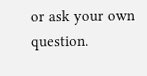or ask your own question.